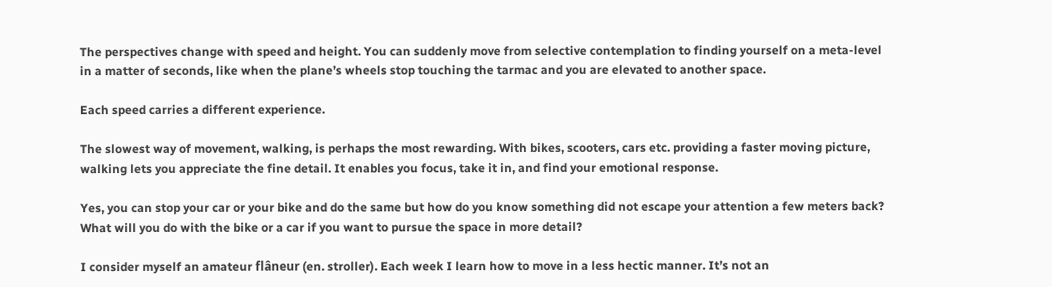The perspectives change with speed and height. You can suddenly move from selective contemplation to finding yourself on a meta-level in a matter of seconds, like when the plane’s wheels stop touching the tarmac and you are elevated to another space.

Each speed carries a different experience.

The slowest way of movement, walking, is perhaps the most rewarding. With bikes, scooters, cars etc. providing a faster moving picture, walking lets you appreciate the fine detail. It enables you focus, take it in, and find your emotional response.

Yes, you can stop your car or your bike and do the same but how do you know something did not escape your attention a few meters back? What will you do with the bike or a car if you want to pursue the space in more detail?

I consider myself an amateur flâneur (en. stroller). Each week I learn how to move in a less hectic manner. It’s not an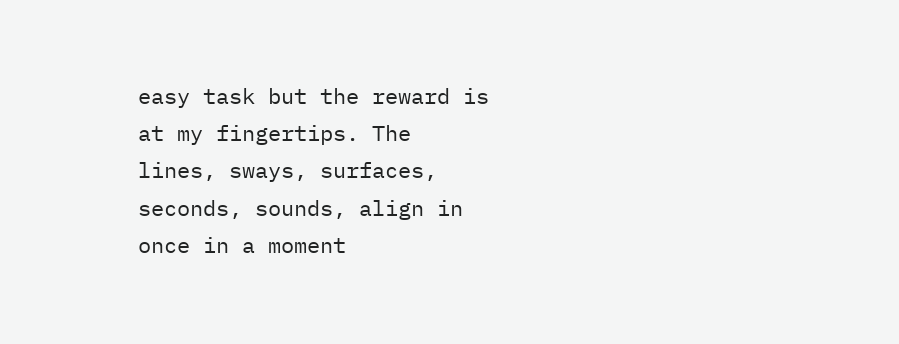easy task but the reward is at my fingertips. The lines, sways, surfaces, seconds, sounds, align in once in a moment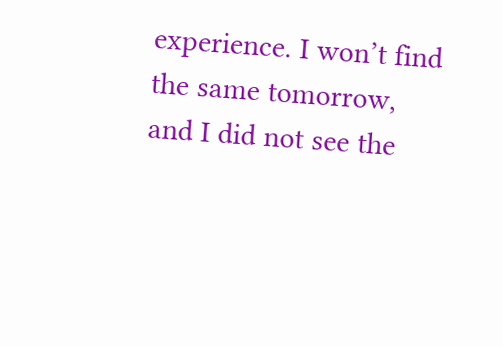experience. I won’t find the same tomorrow, and I did not see the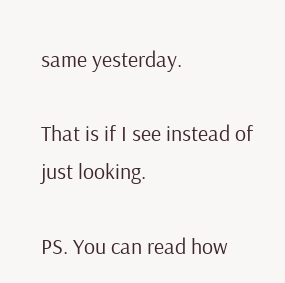same yesterday.

That is if I see instead of just looking.

PS. You can read how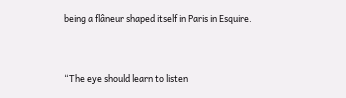being a flâneur shaped itself in Paris in Esquire.


“The eye should learn to listen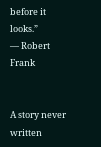before it looks.”
― Robert Frank


A story never written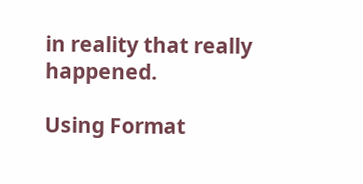in reality that really happened.

Using Format